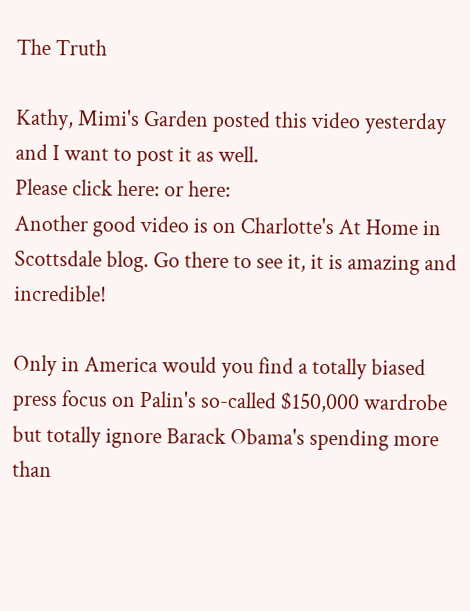The Truth

Kathy, Mimi's Garden posted this video yesterday and I want to post it as well.
Please click here: or here:
Another good video is on Charlotte's At Home in Scottsdale blog. Go there to see it, it is amazing and incredible!

Only in America would you find a totally biased press focus on Palin's so-called $150,000 wardrobe but totally ignore Barack Obama's spending more than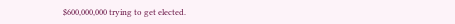$600,000,000 trying to get elected.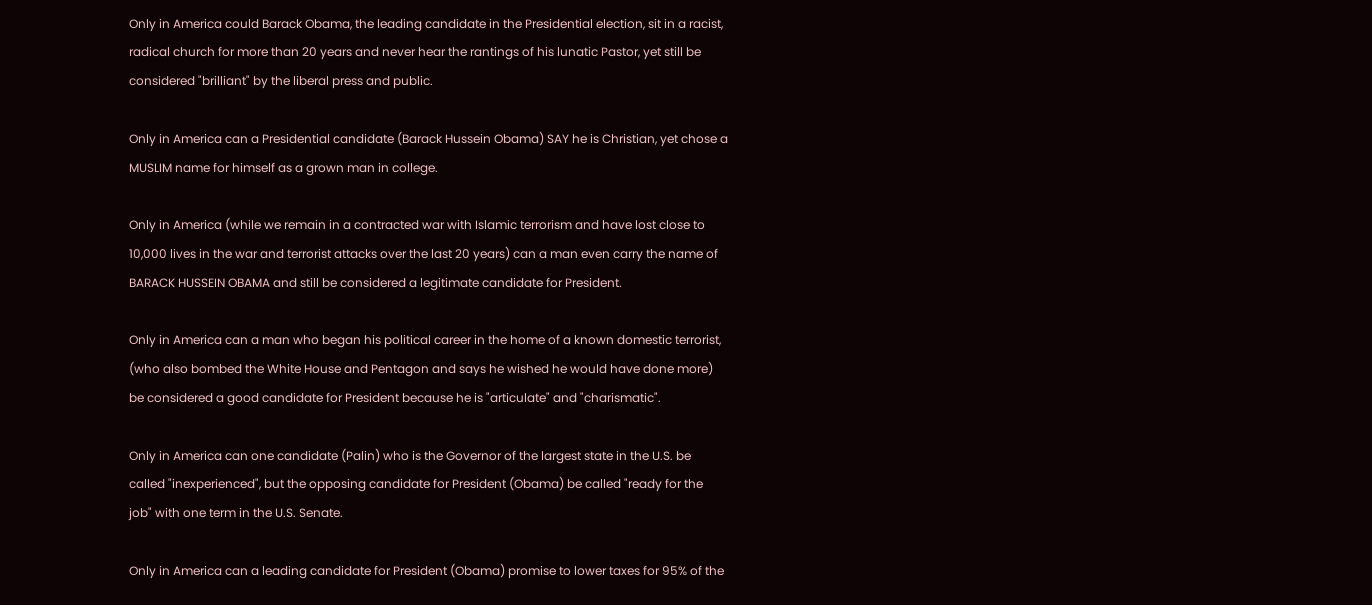Only in America could Barack Obama, the leading candidate in the Presidential election, sit in a racist, radical church for more than 20 years and never hear the rantings of his lunatic Pastor, yet still be considered "brilliant" by the liberal press and public.

Only in America can a Presidential candidate (Barack Hussein Obama) SAY he is Christian, yet chose a MUSLIM name for himself as a grown man in college.

Only in America (while we remain in a contracted war with Islamic terrorism and have lost close to 10,000 lives in the war and terrorist attacks over the last 20 years) can a man even carry the name of BARACK HUSSEIN OBAMA and still be considered a legitimate candidate for President.

Only in America can a man who began his political career in the home of a known domestic terrorist, (who also bombed the White House and Pentagon and says he wished he would have done more) be considered a good candidate for President because he is "articulate" and "charismatic".

Only in America can one candidate (Palin) who is the Governor of the largest state in the U.S. be called "inexperienced", but the opposing candidate for President (Obama) be called "ready for the job" with one term in the U.S. Senate.

Only in America can a leading candidate for President (Obama) promise to lower taxes for 95% of the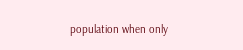population when only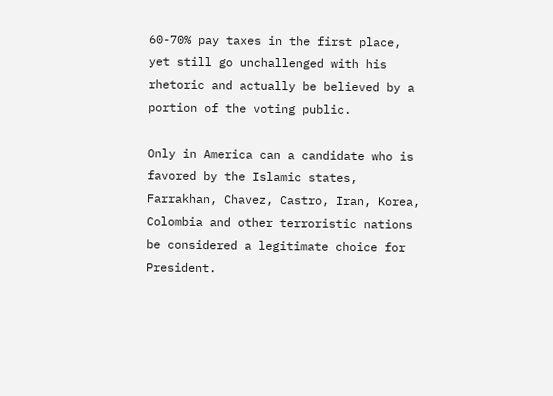60-70% pay taxes in the first place, yet still go unchallenged with his rhetoric and actually be believed by a portion of the voting public.

Only in America can a candidate who is favored by the Islamic states, Farrakhan, Chavez, Castro, Iran, Korea, Colombia and other terroristic nations be considered a legitimate choice for President.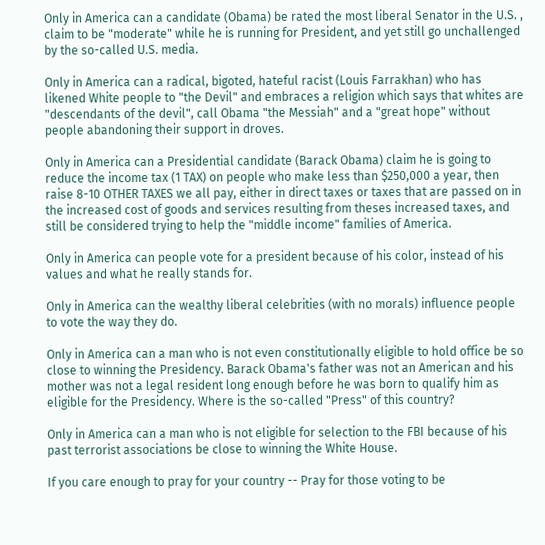Only in America can a candidate (Obama) be rated the most liberal Senator in the U.S. , claim to be "moderate" while he is running for President, and yet still go unchallenged by the so-called U.S. media.

Only in America can a radical, bigoted, hateful racist (Louis Farrakhan) who has likened White people to "the Devil" and embraces a religion which says that whites are "descendants of the devil", call Obama "the Messiah" and a "great hope" without people abandoning their support in droves.

Only in America can a Presidential candidate (Barack Obama) claim he is going to reduce the income tax (1 TAX) on people who make less than $250,000 a year, then raise 8-10 OTHER TAXES we all pay, either in direct taxes or taxes that are passed on in the increased cost of goods and services resulting from theses increased taxes, and still be considered trying to help the "middle income" families of America.

Only in America can people vote for a president because of his color, instead of his values and what he really stands for.

Only in America can the wealthy liberal celebrities (with no morals) influence people to vote the way they do.

Only in America can a man who is not even constitutionally eligible to hold office be so close to winning the Presidency. Barack Obama's father was not an American and his mother was not a legal resident long enough before he was born to qualify him as eligible for the Presidency. Where is the so-called "Press" of this country?

Only in America can a man who is not eligible for selection to the FBI because of his past terrorist associations be close to winning the White House.

If you care enough to pray for your country -- Pray for those voting to be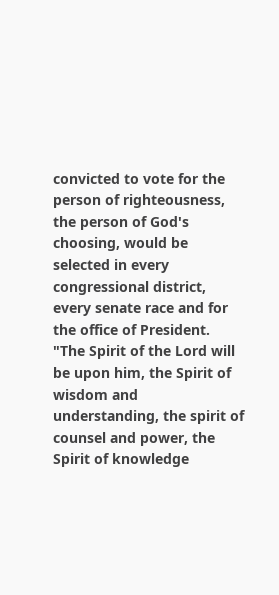convicted to vote for the person of righteousness, the person of God's choosing, would be selected in every congressional district, every senate race and for the office of President.
"The Spirit of the Lord will be upon him, the Spirit of wisdom and understanding, the spirit of counsel and power, the Spirit of knowledge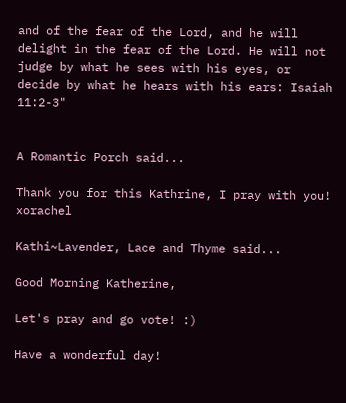and of the fear of the Lord, and he will delight in the fear of the Lord. He will not judge by what he sees with his eyes, or decide by what he hears with his ears: Isaiah 11:2-3"


A Romantic Porch said...

Thank you for this Kathrine, I pray with you! xorachel

Kathi~Lavender, Lace and Thyme said...

Good Morning Katherine,

Let's pray and go vote! :)

Have a wonderful day!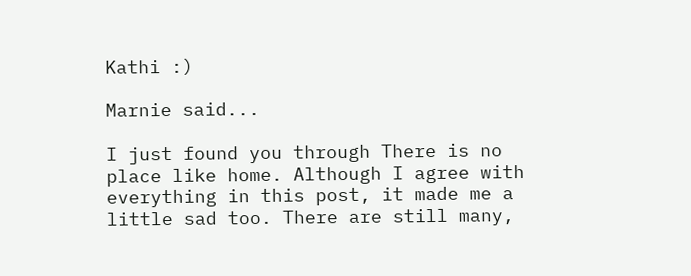Kathi :)

Marnie said...

I just found you through There is no place like home. Although I agree with everything in this post, it made me a little sad too. There are still many,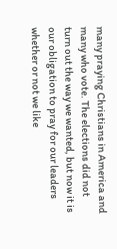many praying Christians in America and many who vote. The elections did not turn out the way we wanted, but now it is our obligation to pray for our leaders whether or not we like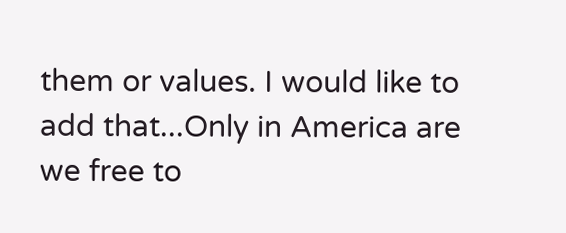them or values. I would like to add that...Only in America are we free to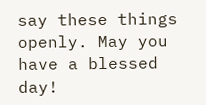say these things openly. May you have a blessed day!